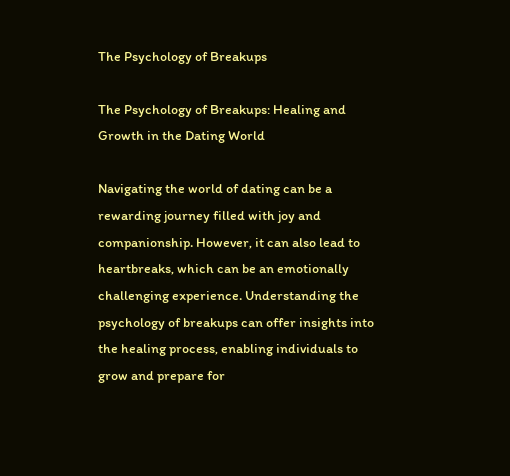The Psychology of Breakups

The Psychology of Breakups: Healing and Growth in the Dating World

Navigating the world of dating can be a rewarding journey filled with joy and companionship. However, it can also lead to heartbreaks, which can be an emotionally challenging experience. Understanding the psychology of breakups can offer insights into the healing process, enabling individuals to grow and prepare for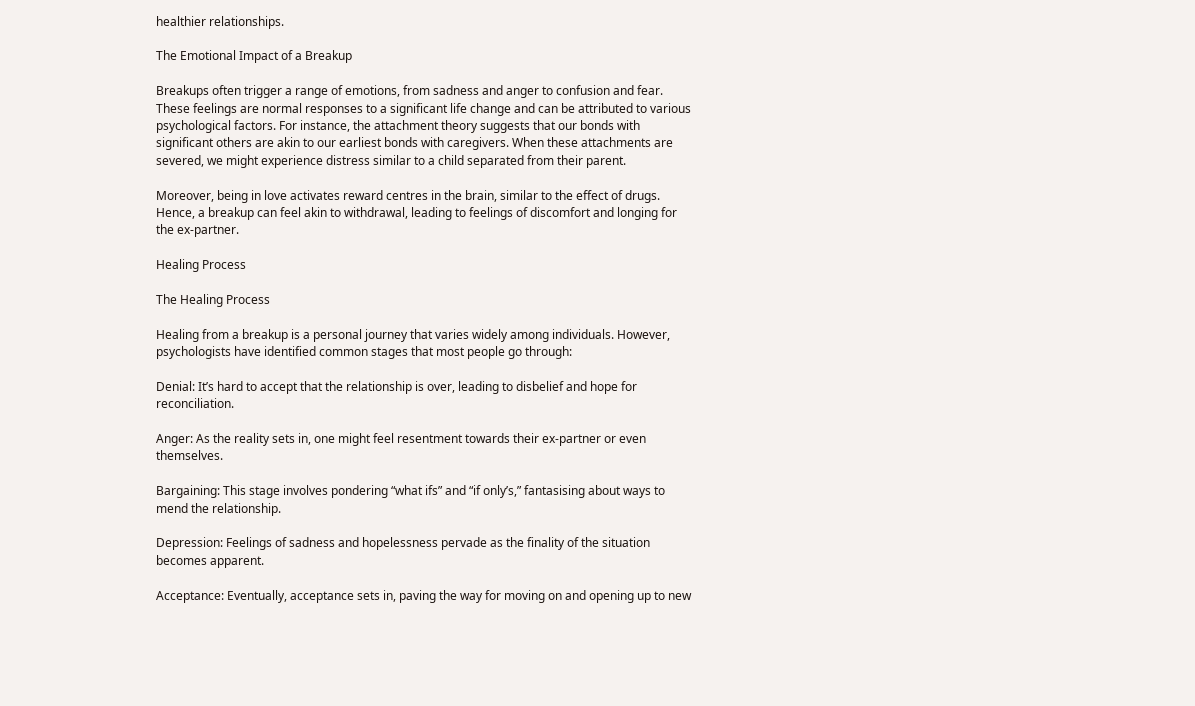healthier relationships.

The Emotional Impact of a Breakup

Breakups often trigger a range of emotions, from sadness and anger to confusion and fear. These feelings are normal responses to a significant life change and can be attributed to various psychological factors. For instance, the attachment theory suggests that our bonds with significant others are akin to our earliest bonds with caregivers. When these attachments are severed, we might experience distress similar to a child separated from their parent.

Moreover, being in love activates reward centres in the brain, similar to the effect of drugs. Hence, a breakup can feel akin to withdrawal, leading to feelings of discomfort and longing for the ex-partner.

Healing Process

The Healing Process

Healing from a breakup is a personal journey that varies widely among individuals. However, psychologists have identified common stages that most people go through:

Denial: It’s hard to accept that the relationship is over, leading to disbelief and hope for reconciliation.

Anger: As the reality sets in, one might feel resentment towards their ex-partner or even themselves.

Bargaining: This stage involves pondering “what ifs” and “if only’s,” fantasising about ways to mend the relationship.

Depression: Feelings of sadness and hopelessness pervade as the finality of the situation becomes apparent.

Acceptance: Eventually, acceptance sets in, paving the way for moving on and opening up to new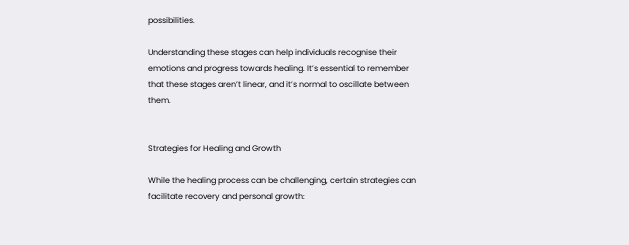possibilities.

Understanding these stages can help individuals recognise their emotions and progress towards healing. It’s essential to remember that these stages aren’t linear, and it’s normal to oscillate between them.


Strategies for Healing and Growth

While the healing process can be challenging, certain strategies can facilitate recovery and personal growth: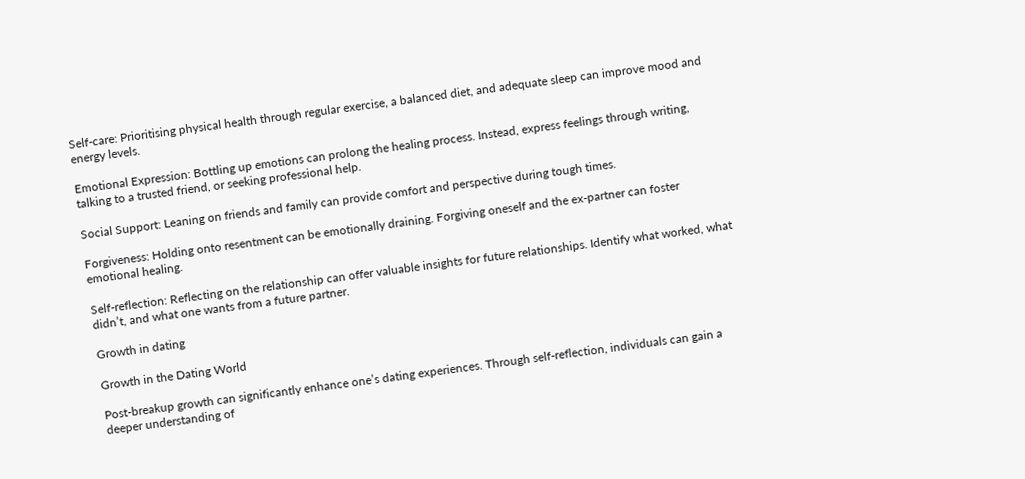Self-care: Prioritising physical health through regular exercise, a balanced diet, and adequate sleep can improve mood and energy levels.

Emotional Expression: Bottling up emotions can prolong the healing process. Instead, express feelings through writing, talking to a trusted friend, or seeking professional help.

Social Support: Leaning on friends and family can provide comfort and perspective during tough times.

Forgiveness: Holding onto resentment can be emotionally draining. Forgiving oneself and the ex-partner can foster emotional healing.

Self-reflection: Reflecting on the relationship can offer valuable insights for future relationships. Identify what worked, what didn’t, and what one wants from a future partner.

Growth in dating

Growth in the Dating World

Post-breakup growth can significantly enhance one’s dating experiences. Through self-reflection, individuals can gain a deeper understanding of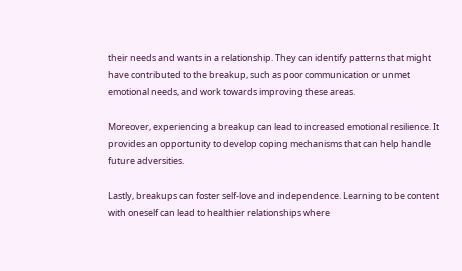their needs and wants in a relationship. They can identify patterns that might have contributed to the breakup, such as poor communication or unmet emotional needs, and work towards improving these areas.

Moreover, experiencing a breakup can lead to increased emotional resilience. It provides an opportunity to develop coping mechanisms that can help handle future adversities.

Lastly, breakups can foster self-love and independence. Learning to be content with oneself can lead to healthier relationships where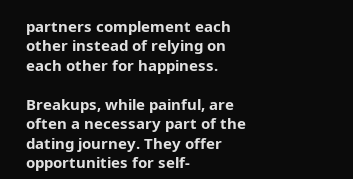partners complement each other instead of relying on each other for happiness.

Breakups, while painful, are often a necessary part of the dating journey. They offer opportunities for self-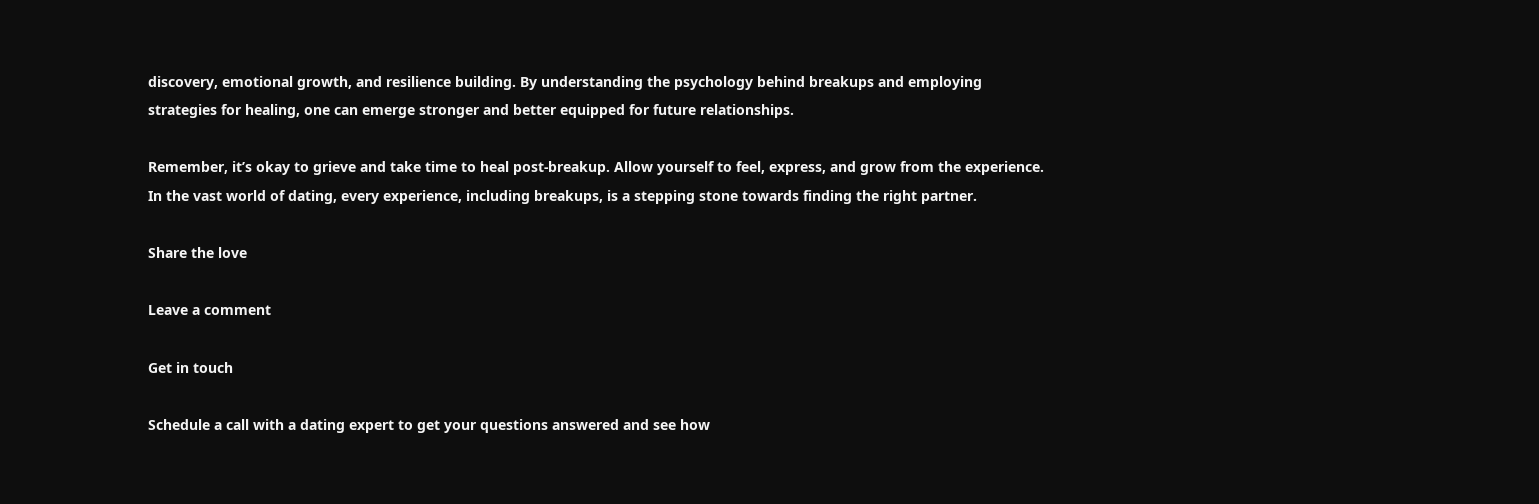discovery, emotional growth, and resilience building. By understanding the psychology behind breakups and employing strategies for healing, one can emerge stronger and better equipped for future relationships.

Remember, it’s okay to grieve and take time to heal post-breakup. Allow yourself to feel, express, and grow from the experience. In the vast world of dating, every experience, including breakups, is a stepping stone towards finding the right partner.

Share the love

Leave a comment

Get in touch

Schedule a call with a dating expert to get your questions answered and see how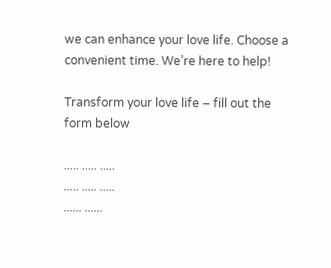we can enhance your love life. Choose a convenient time. We’re here to help!

Transform your love life – fill out the form below

..... ..... .....
..... ..... .....
...... ......